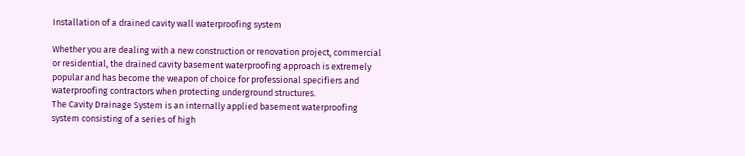Installation of a drained cavity wall waterproofing system

Whether you are dealing with a new construction or renovation project, commercial or residential, the drained cavity basement waterproofing approach is extremely popular and has become the weapon of choice for professional specifiers and waterproofing contractors when protecting underground structures.
The Cavity Drainage System is an internally applied basement waterproofing system consisting of a series of high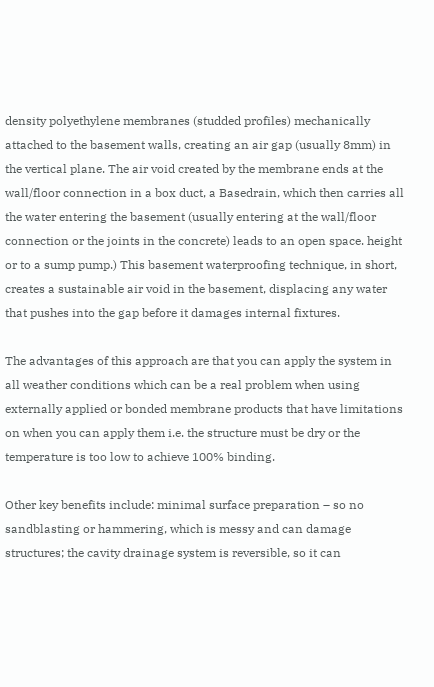density polyethylene membranes (studded profiles) mechanically attached to the basement walls, creating an air gap (usually 8mm) in the vertical plane. The air void created by the membrane ends at the wall/floor connection in a box duct, a Basedrain, which then carries all the water entering the basement (usually entering at the wall/floor connection or the joints in the concrete) leads to an open space. height or to a sump pump.) This basement waterproofing technique, in short, creates a sustainable air void in the basement, displacing any water that pushes into the gap before it damages internal fixtures.

The advantages of this approach are that you can apply the system in all weather conditions which can be a real problem when using externally applied or bonded membrane products that have limitations on when you can apply them i.e. the structure must be dry or the temperature is too low to achieve 100% binding.

Other key benefits include: minimal surface preparation – so no sandblasting or hammering, which is messy and can damage structures; the cavity drainage system is reversible, so it can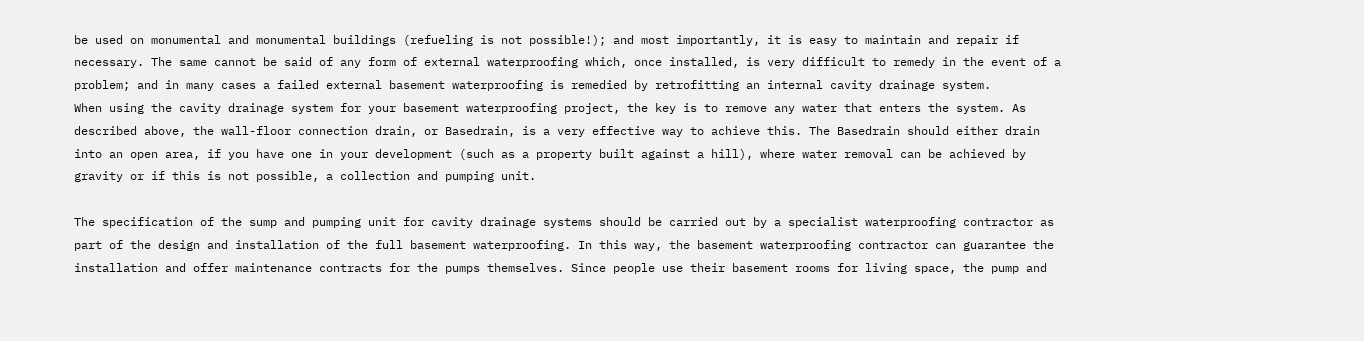be used on monumental and monumental buildings (refueling is not possible!); and most importantly, it is easy to maintain and repair if necessary. The same cannot be said of any form of external waterproofing which, once installed, is very difficult to remedy in the event of a problem; and in many cases a failed external basement waterproofing is remedied by retrofitting an internal cavity drainage system.
When using the cavity drainage system for your basement waterproofing project, the key is to remove any water that enters the system. As described above, the wall-floor connection drain, or Basedrain, is a very effective way to achieve this. The Basedrain should either drain into an open area, if you have one in your development (such as a property built against a hill), where water removal can be achieved by gravity or if this is not possible, a collection and pumping unit.

The specification of the sump and pumping unit for cavity drainage systems should be carried out by a specialist waterproofing contractor as part of the design and installation of the full basement waterproofing. In this way, the basement waterproofing contractor can guarantee the installation and offer maintenance contracts for the pumps themselves. Since people use their basement rooms for living space, the pump and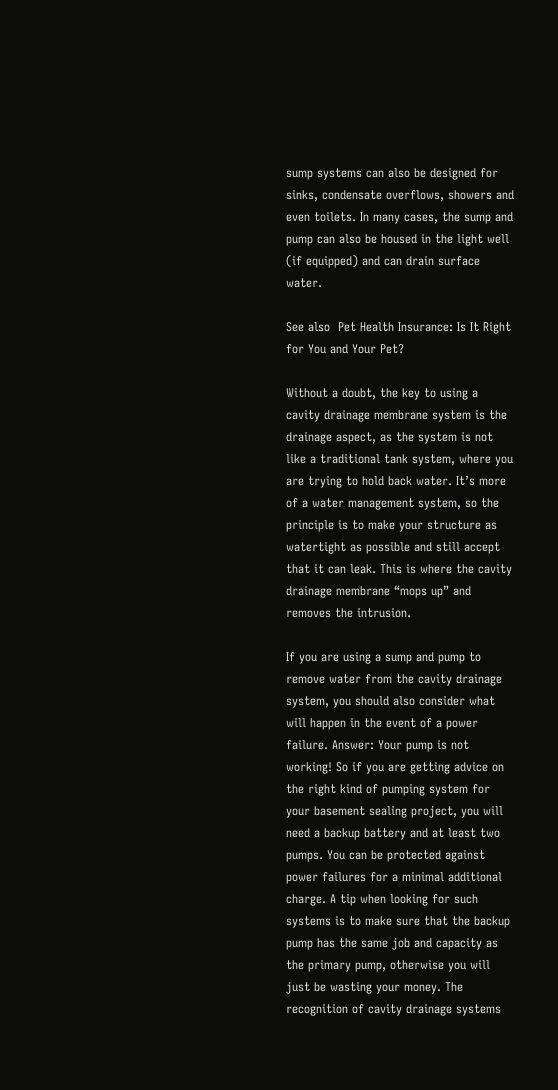sump systems can also be designed for sinks, condensate overflows, showers and even toilets. In many cases, the sump and pump can also be housed in the light well (if equipped) and can drain surface water.

See also  Pet Health Insurance: Is It Right for You and Your Pet?

Without a doubt, the key to using a cavity drainage membrane system is the drainage aspect, as the system is not like a traditional tank system, where you are trying to hold back water. It’s more of a water management system, so the principle is to make your structure as watertight as possible and still accept that it can leak. This is where the cavity drainage membrane “mops up” and removes the intrusion.

If you are using a sump and pump to remove water from the cavity drainage system, you should also consider what will happen in the event of a power failure. Answer: Your pump is not working! So if you are getting advice on the right kind of pumping system for your basement sealing project, you will need a backup battery and at least two pumps. You can be protected against power failures for a minimal additional charge. A tip when looking for such systems is to make sure that the backup pump has the same job and capacity as the primary pump, otherwise you will just be wasting your money. The recognition of cavity drainage systems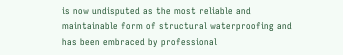is now undisputed as the most reliable and maintainable form of structural waterproofing and has been embraced by professional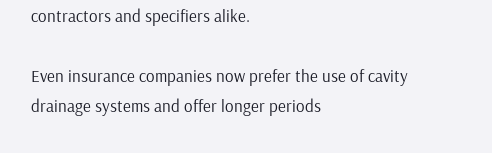contractors and specifiers alike.

Even insurance companies now prefer the use of cavity drainage systems and offer longer periods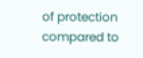of protection compared to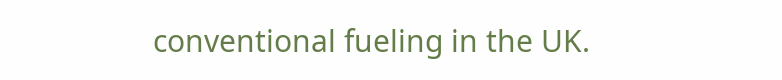conventional fueling in the UK.